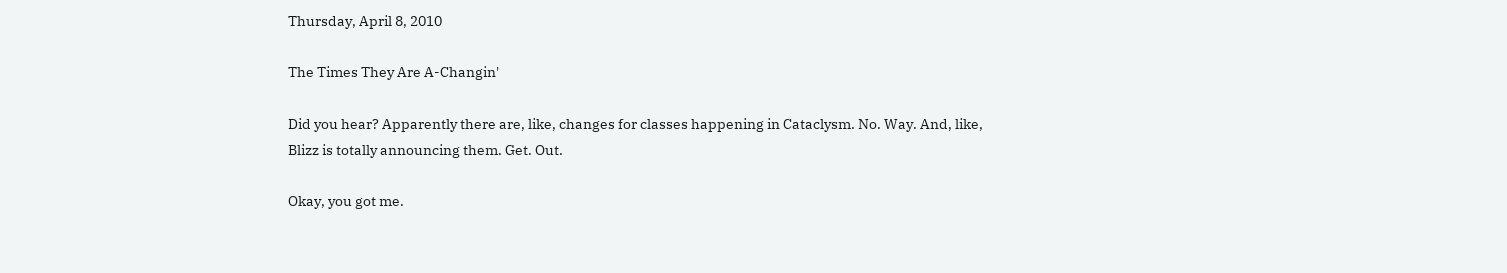Thursday, April 8, 2010

The Times They Are A-Changin'

Did you hear? Apparently there are, like, changes for classes happening in Cataclysm. No. Way. And, like, Blizz is totally announcing them. Get. Out.

Okay, you got me.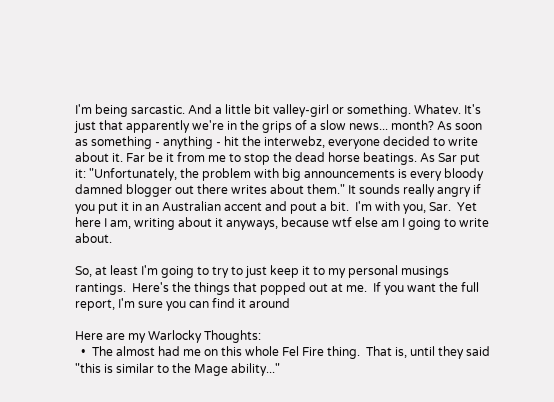I'm being sarcastic. And a little bit valley-girl or something. Whatev. It's just that apparently we're in the grips of a slow news... month? As soon as something - anything - hit the interwebz, everyone decided to write about it. Far be it from me to stop the dead horse beatings. As Sar put it: "Unfortunately, the problem with big announcements is every bloody damned blogger out there writes about them." It sounds really angry if you put it in an Australian accent and pout a bit.  I'm with you, Sar.  Yet here I am, writing about it anyways, because wtf else am I going to write about.

So, at least I'm going to try to just keep it to my personal musings rantings.  Here's the things that popped out at me.  If you want the full report, I'm sure you can find it around

Here are my Warlocky Thoughts:
  •  The almost had me on this whole Fel Fire thing.  That is, until they said "this is similar to the Mage ability..."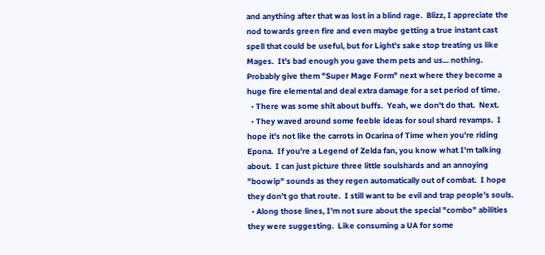and anything after that was lost in a blind rage.  Blizz, I appreciate the nod towards green fire and even maybe getting a true instant cast spell that could be useful, but for Light's sake stop treating us like Mages.  It's bad enough you gave them pets and us... nothing.  Probably give them "Super Mage Form" next where they become a huge fire elemental and deal extra damage for a set period of time.
  • There was some shit about buffs.  Yeah, we don't do that.  Next.
  • They waved around some feeble ideas for soul shard revamps.  I hope it's not like the carrots in Ocarina of Time when you're riding Epona.  If you're a Legend of Zelda fan, you know what I'm talking about.  I can just picture three little soulshards and an annoying "boowip" sounds as they regen automatically out of combat.  I hope they don't go that route.  I still want to be evil and trap people's souls.
  • Along those lines, I'm not sure about the special "combo" abilities they were suggesting.  Like consuming a UA for some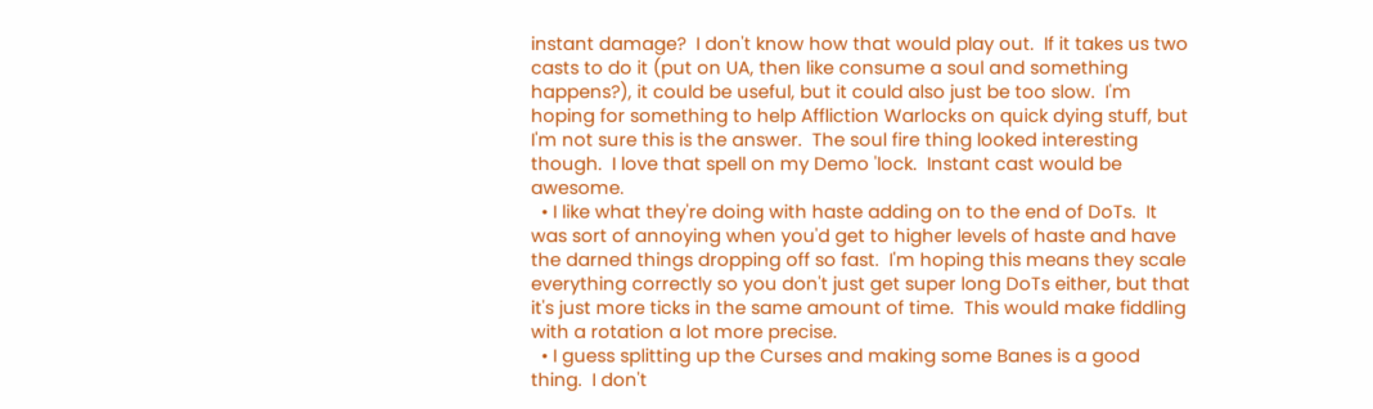instant damage?  I don't know how that would play out.  If it takes us two casts to do it (put on UA, then like consume a soul and something happens?), it could be useful, but it could also just be too slow.  I'm hoping for something to help Affliction Warlocks on quick dying stuff, but I'm not sure this is the answer.  The soul fire thing looked interesting though.  I love that spell on my Demo 'lock.  Instant cast would be awesome.
  • I like what they're doing with haste adding on to the end of DoTs.  It was sort of annoying when you'd get to higher levels of haste and have the darned things dropping off so fast.  I'm hoping this means they scale everything correctly so you don't just get super long DoTs either, but that it's just more ticks in the same amount of time.  This would make fiddling with a rotation a lot more precise.
  • I guess splitting up the Curses and making some Banes is a good thing.  I don't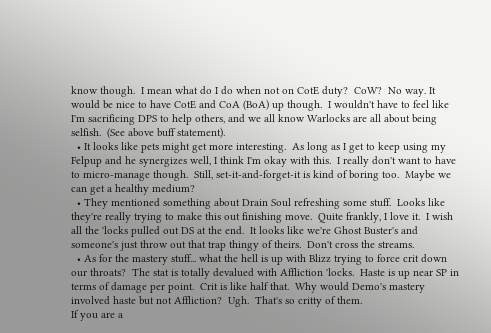know though.  I mean what do I do when not on CotE duty?  CoW?  No way. It would be nice to have CotE and CoA (BoA) up though.  I wouldn't have to feel like I'm sacrificing DPS to help others, and we all know Warlocks are all about being selfish.  (See above buff statement).
  • It looks like pets might get more interesting.  As long as I get to keep using my Felpup and he synergizes well, I think I'm okay with this.  I really don't want to have to micro-manage though.  Still, set-it-and-forget-it is kind of boring too.  Maybe we can get a healthy medium?
  • They mentioned something about Drain Soul refreshing some stuff.  Looks like they're really trying to make this out finishing move.  Quite frankly, I love it.  I wish all the 'locks pulled out DS at the end.  It looks like we're Ghost Buster's and someone's just throw out that trap thingy of theirs.  Don't cross the streams.
  • As for the mastery stuff... what the hell is up with Blizz trying to force crit down our throats?  The stat is totally devalued with Affliction 'locks.  Haste is up near SP in terms of damage per point.  Crit is like half that.  Why would Demo's mastery involved haste but not Affliction?  Ugh.  That's so critty of them.
If you are a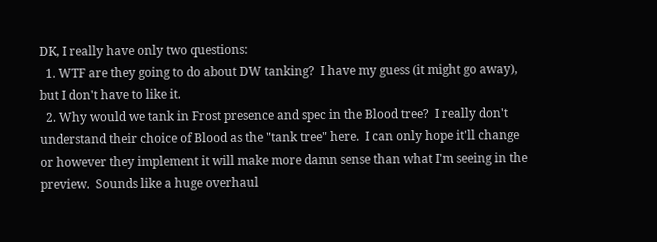DK, I really have only two questions:
  1. WTF are they going to do about DW tanking?  I have my guess (it might go away), but I don't have to like it.
  2. Why would we tank in Frost presence and spec in the Blood tree?  I really don't understand their choice of Blood as the "tank tree" here.  I can only hope it'll change or however they implement it will make more damn sense than what I'm seeing in the preview.  Sounds like a huge overhaul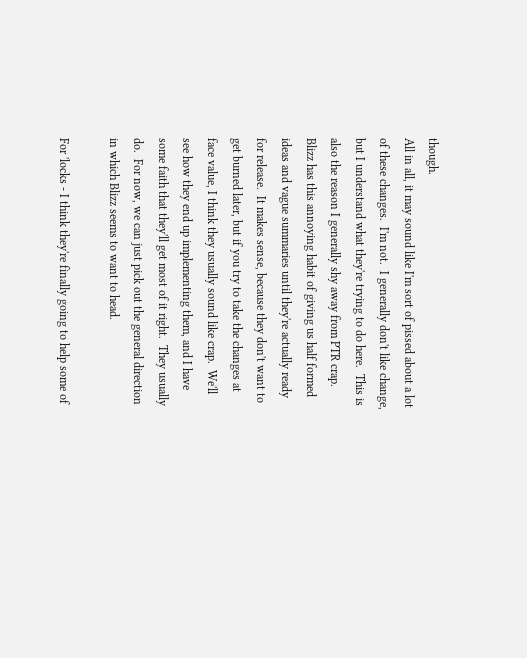though.
All in all, it may sound like I'm sort of pissed about a lot of these changes.  I'm not.  I generally don't like change, but I understand what they're trying to do here.  This is also the reason I generally shy away from PTR crap.  Blizz has this annoying habit of giving us half formed ideas and vague summaries until they're actually ready for release.  It makes sense, because they don't want to get burned later, but if you try to take the changes at face value, I think they usually sound like crap.  We'll see how they end up implementing them, and I have some faith that they'll get most of it right.  They usually do.  For now, we can just pick out the general direction in which Blizz seems to want to head.

For 'locks - I think they're finally going to help some of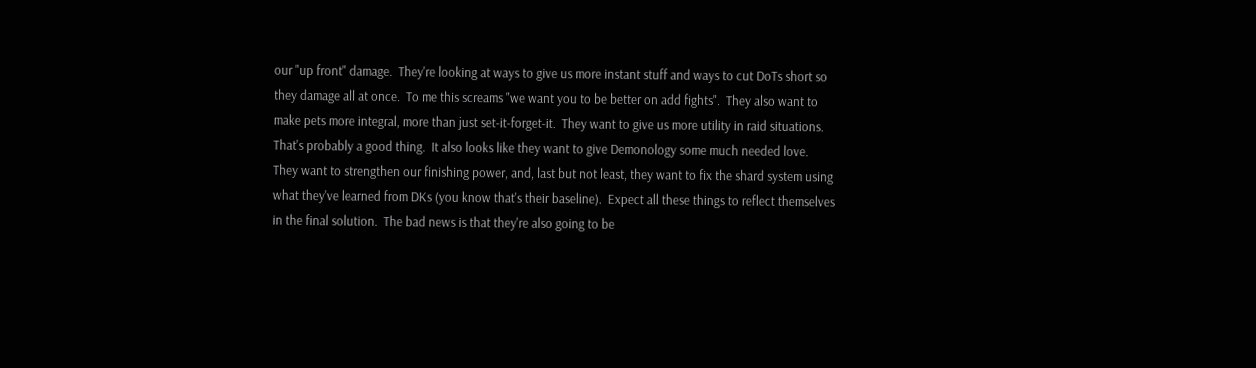our "up front" damage.  They're looking at ways to give us more instant stuff and ways to cut DoTs short so they damage all at once.  To me this screams "we want you to be better on add fights".  They also want to make pets more integral, more than just set-it-forget-it.  They want to give us more utility in raid situations.  That's probably a good thing.  It also looks like they want to give Demonology some much needed love.  They want to strengthen our finishing power, and, last but not least, they want to fix the shard system using what they've learned from DKs (you know that's their baseline).  Expect all these things to reflect themselves in the final solution.  The bad news is that they're also going to be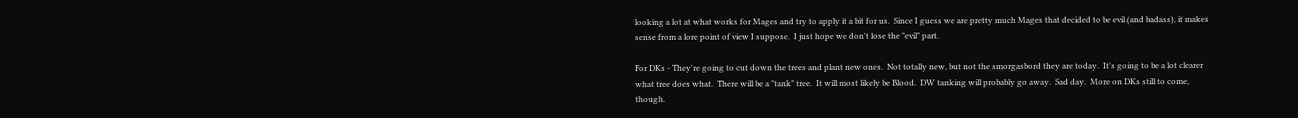looking a lot at what works for Mages and try to apply it a bit for us.  Since I guess we are pretty much Mages that decided to be evil (and badass), it makes sense from a lore point of view I suppose.  I just hope we don't lose the "evil" part.

For DKs - They're going to cut down the trees and plant new ones.  Not totally new, but not the smorgasbord they are today.  It's going to be a lot clearer what tree does what.  There will be a "tank" tree.  It will most likely be Blood.  DW tanking will probably go away.  Sad day.  More on DKs still to come, though.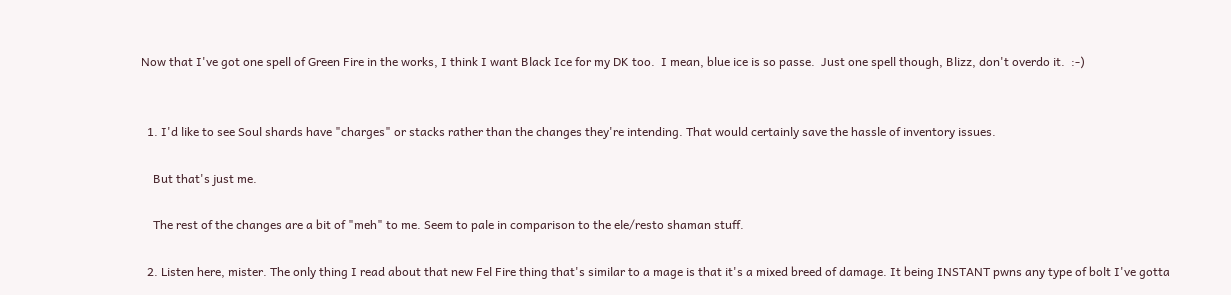Now that I've got one spell of Green Fire in the works, I think I want Black Ice for my DK too.  I mean, blue ice is so passe.  Just one spell though, Blizz, don't overdo it.  :-)


  1. I'd like to see Soul shards have "charges" or stacks rather than the changes they're intending. That would certainly save the hassle of inventory issues.

    But that's just me.

    The rest of the changes are a bit of "meh" to me. Seem to pale in comparison to the ele/resto shaman stuff.

  2. Listen here, mister. The only thing I read about that new Fel Fire thing that's similar to a mage is that it's a mixed breed of damage. It being INSTANT pwns any type of bolt I've gotta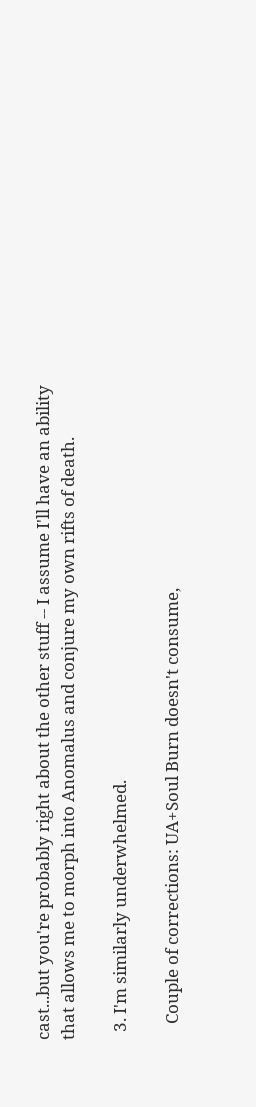cast...but you're probably right about the other stuff -- I assume I'll have an ability that allows me to morph into Anomalus and conjure my own rifts of death.

  3. I'm similarly underwhelmed.

    Couple of corrections: UA+Soul Burn doesn't consume,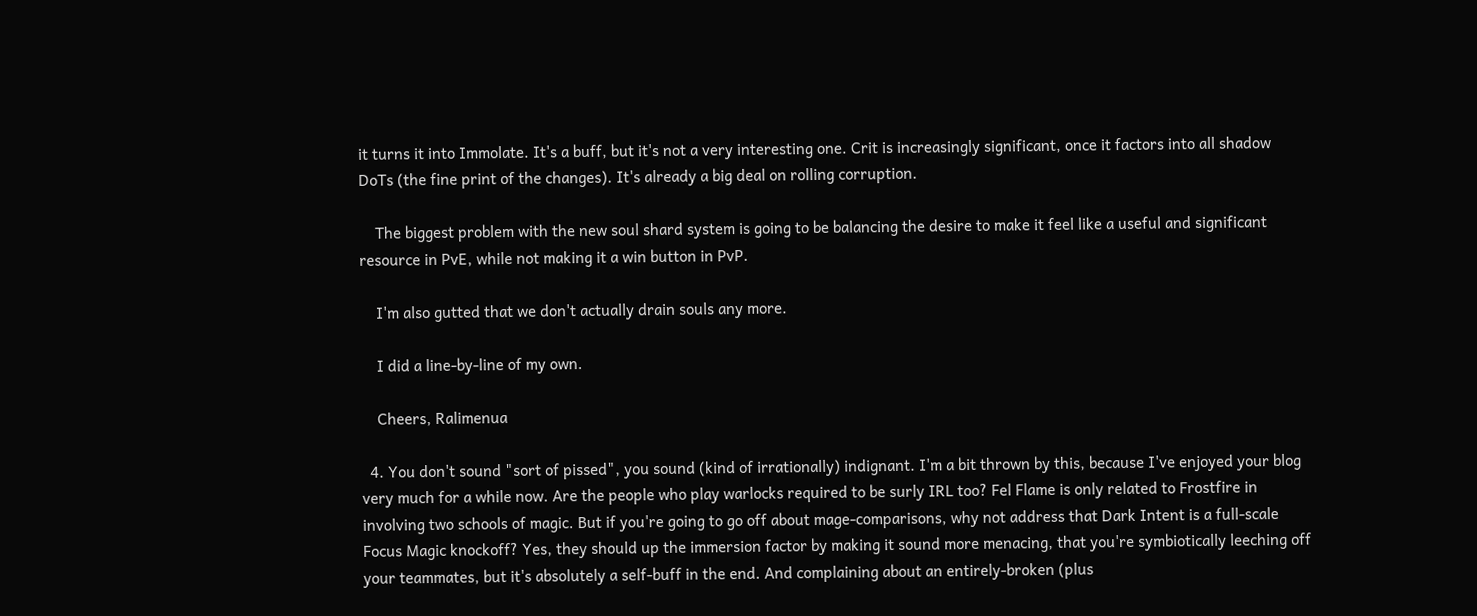it turns it into Immolate. It's a buff, but it's not a very interesting one. Crit is increasingly significant, once it factors into all shadow DoTs (the fine print of the changes). It's already a big deal on rolling corruption.

    The biggest problem with the new soul shard system is going to be balancing the desire to make it feel like a useful and significant resource in PvE, while not making it a win button in PvP.

    I'm also gutted that we don't actually drain souls any more.

    I did a line-by-line of my own.

    Cheers, Ralimenua

  4. You don't sound "sort of pissed", you sound (kind of irrationally) indignant. I'm a bit thrown by this, because I've enjoyed your blog very much for a while now. Are the people who play warlocks required to be surly IRL too? Fel Flame is only related to Frostfire in involving two schools of magic. But if you're going to go off about mage-comparisons, why not address that Dark Intent is a full-scale Focus Magic knockoff? Yes, they should up the immersion factor by making it sound more menacing, that you're symbiotically leeching off your teammates, but it's absolutely a self-buff in the end. And complaining about an entirely-broken (plus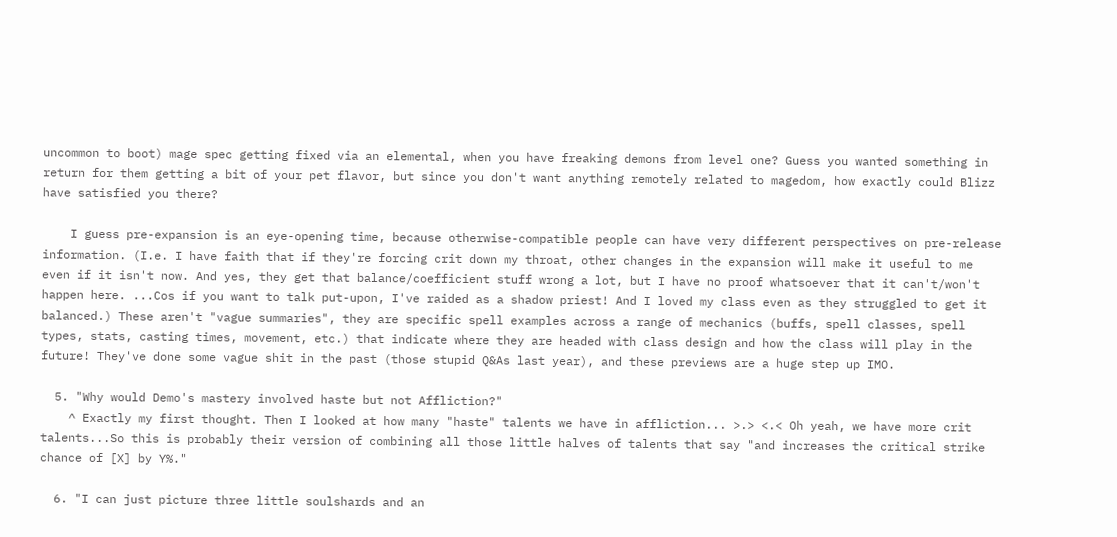uncommon to boot) mage spec getting fixed via an elemental, when you have freaking demons from level one? Guess you wanted something in return for them getting a bit of your pet flavor, but since you don't want anything remotely related to magedom, how exactly could Blizz have satisfied you there?

    I guess pre-expansion is an eye-opening time, because otherwise-compatible people can have very different perspectives on pre-release information. (I.e. I have faith that if they're forcing crit down my throat, other changes in the expansion will make it useful to me even if it isn't now. And yes, they get that balance/coefficient stuff wrong a lot, but I have no proof whatsoever that it can't/won't happen here. ...Cos if you want to talk put-upon, I've raided as a shadow priest! And I loved my class even as they struggled to get it balanced.) These aren't "vague summaries", they are specific spell examples across a range of mechanics (buffs, spell classes, spell types, stats, casting times, movement, etc.) that indicate where they are headed with class design and how the class will play in the future! They've done some vague shit in the past (those stupid Q&As last year), and these previews are a huge step up IMO.

  5. "Why would Demo's mastery involved haste but not Affliction?"
    ^ Exactly my first thought. Then I looked at how many "haste" talents we have in affliction... >.> <.< Oh yeah, we have more crit talents...So this is probably their version of combining all those little halves of talents that say "and increases the critical strike chance of [X] by Y%."

  6. "I can just picture three little soulshards and an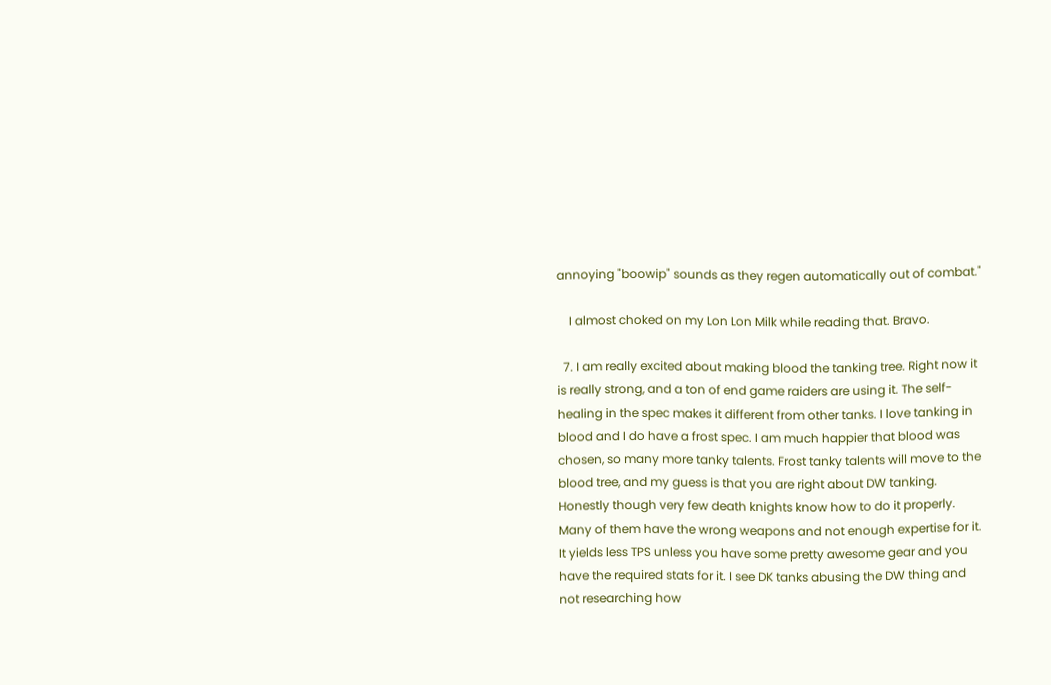annoying "boowip" sounds as they regen automatically out of combat."

    I almost choked on my Lon Lon Milk while reading that. Bravo.

  7. I am really excited about making blood the tanking tree. Right now it is really strong, and a ton of end game raiders are using it. The self-healing in the spec makes it different from other tanks. I love tanking in blood and I do have a frost spec. I am much happier that blood was chosen, so many more tanky talents. Frost tanky talents will move to the blood tree, and my guess is that you are right about DW tanking. Honestly though very few death knights know how to do it properly. Many of them have the wrong weapons and not enough expertise for it. It yields less TPS unless you have some pretty awesome gear and you have the required stats for it. I see DK tanks abusing the DW thing and not researching how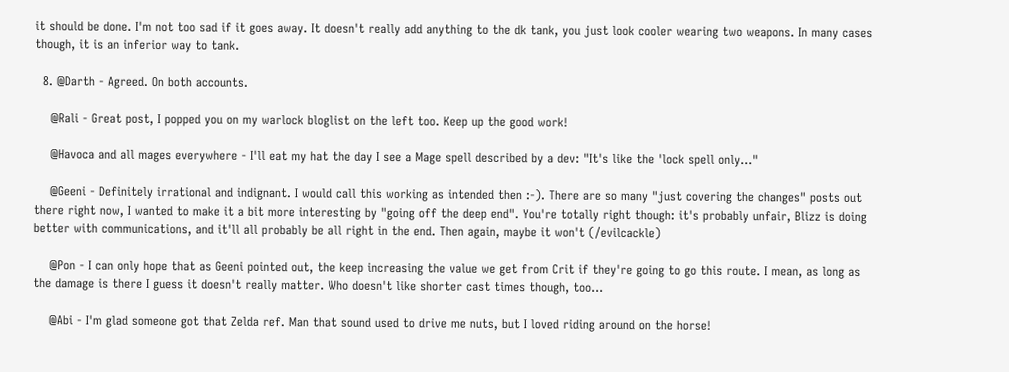it should be done. I'm not too sad if it goes away. It doesn't really add anything to the dk tank, you just look cooler wearing two weapons. In many cases though, it is an inferior way to tank.

  8. @Darth - Agreed. On both accounts.

    @Rali - Great post, I popped you on my warlock bloglist on the left too. Keep up the good work!

    @Havoca and all mages everywhere - I'll eat my hat the day I see a Mage spell described by a dev: "It's like the 'lock spell only..."

    @Geeni - Definitely irrational and indignant. I would call this working as intended then :-). There are so many "just covering the changes" posts out there right now, I wanted to make it a bit more interesting by "going off the deep end". You're totally right though: it's probably unfair, Blizz is doing better with communications, and it'll all probably be all right in the end. Then again, maybe it won't (/evilcackle)

    @Pon - I can only hope that as Geeni pointed out, the keep increasing the value we get from Crit if they're going to go this route. I mean, as long as the damage is there I guess it doesn't really matter. Who doesn't like shorter cast times though, too...

    @Abi - I'm glad someone got that Zelda ref. Man that sound used to drive me nuts, but I loved riding around on the horse!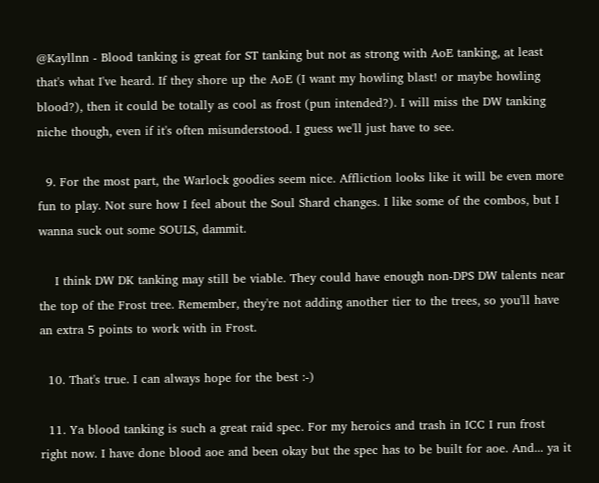@Kayllnn - Blood tanking is great for ST tanking but not as strong with AoE tanking, at least that's what I've heard. If they shore up the AoE (I want my howling blast! or maybe howling blood?), then it could be totally as cool as frost (pun intended?). I will miss the DW tanking niche though, even if it's often misunderstood. I guess we'll just have to see.

  9. For the most part, the Warlock goodies seem nice. Affliction looks like it will be even more fun to play. Not sure how I feel about the Soul Shard changes. I like some of the combos, but I wanna suck out some SOULS, dammit.

    I think DW DK tanking may still be viable. They could have enough non-DPS DW talents near the top of the Frost tree. Remember, they're not adding another tier to the trees, so you'll have an extra 5 points to work with in Frost.

  10. That's true. I can always hope for the best :-)

  11. Ya blood tanking is such a great raid spec. For my heroics and trash in ICC I run frost right now. I have done blood aoe and been okay but the spec has to be built for aoe. And... ya it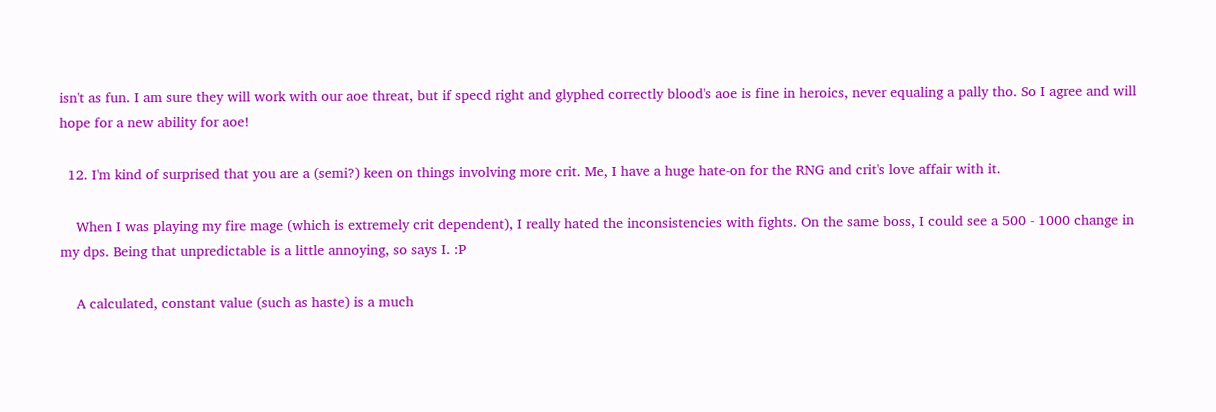isn't as fun. I am sure they will work with our aoe threat, but if specd right and glyphed correctly blood's aoe is fine in heroics, never equaling a pally tho. So I agree and will hope for a new ability for aoe!

  12. I'm kind of surprised that you are a (semi?) keen on things involving more crit. Me, I have a huge hate-on for the RNG and crit's love affair with it.

    When I was playing my fire mage (which is extremely crit dependent), I really hated the inconsistencies with fights. On the same boss, I could see a 500 - 1000 change in my dps. Being that unpredictable is a little annoying, so says I. :P

    A calculated, constant value (such as haste) is a much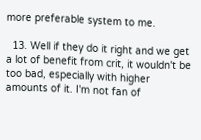more preferable system to me.

  13. Well if they do it right and we get a lot of benefit from crit, it wouldn't be too bad, especially with higher amounts of it. I'm not fan of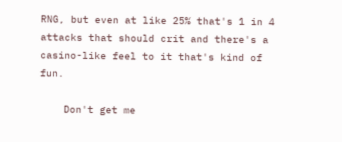RNG, but even at like 25% that's 1 in 4 attacks that should crit and there's a casino-like feel to it that's kind of fun.

    Don't get me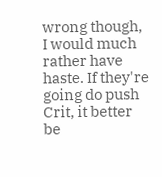wrong though, I would much rather have haste. If they're going do push Crit, it better be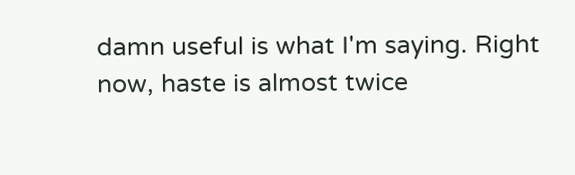damn useful is what I'm saying. Right now, haste is almost twice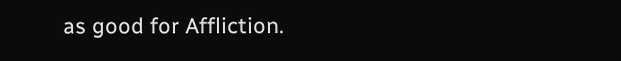as good for Affliction.